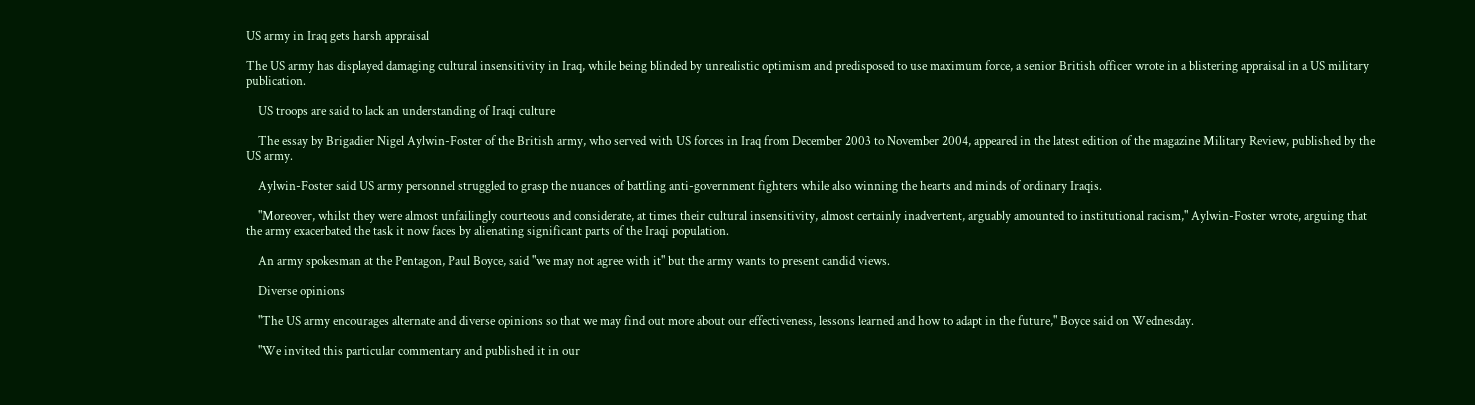US army in Iraq gets harsh appraisal

The US army has displayed damaging cultural insensitivity in Iraq, while being blinded by unrealistic optimism and predisposed to use maximum force, a senior British officer wrote in a blistering appraisal in a US military publication.

    US troops are said to lack an understanding of Iraqi culture

    The essay by Brigadier Nigel Aylwin-Foster of the British army, who served with US forces in Iraq from December 2003 to November 2004, appeared in the latest edition of the magazine Military Review, published by the US army.

    Aylwin-Foster said US army personnel struggled to grasp the nuances of battling anti-government fighters while also winning the hearts and minds of ordinary Iraqis.

    "Moreover, whilst they were almost unfailingly courteous and considerate, at times their cultural insensitivity, almost certainly inadvertent, arguably amounted to institutional racism," Aylwin-Foster wrote, arguing that the army exacerbated the task it now faces by alienating significant parts of the Iraqi population.

    An army spokesman at the Pentagon, Paul Boyce, said "we may not agree with it" but the army wants to present candid views.

    Diverse opinions

    "The US army encourages alternate and diverse opinions so that we may find out more about our effectiveness, lessons learned and how to adapt in the future," Boyce said on Wednesday.

    "We invited this particular commentary and published it in our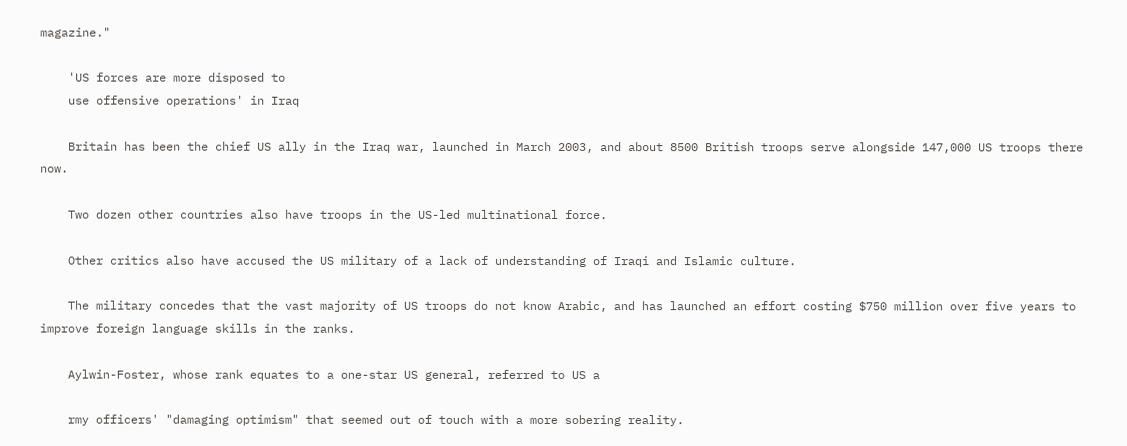magazine."

    'US forces are more disposed to
    use offensive operations' in Iraq

    Britain has been the chief US ally in the Iraq war, launched in March 2003, and about 8500 British troops serve alongside 147,000 US troops there now.

    Two dozen other countries also have troops in the US-led multinational force.

    Other critics also have accused the US military of a lack of understanding of Iraqi and Islamic culture.

    The military concedes that the vast majority of US troops do not know Arabic, and has launched an effort costing $750 million over five years to improve foreign language skills in the ranks.

    Aylwin-Foster, whose rank equates to a one-star US general, referred to US a

    rmy officers' "damaging optimism" that seemed out of touch with a more sobering reality.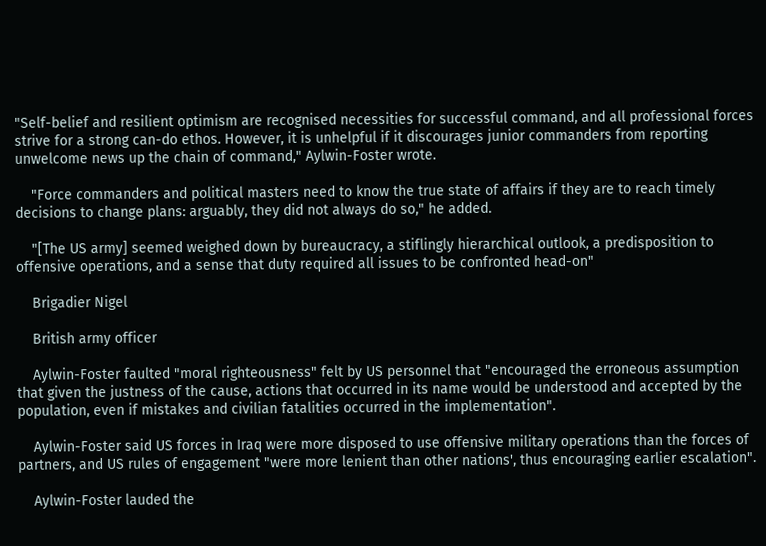"Self-belief and resilient optimism are recognised necessities for successful command, and all professional forces strive for a strong can-do ethos. However, it is unhelpful if it discourages junior commanders from reporting unwelcome news up the chain of command," Aylwin-Foster wrote.

    "Force commanders and political masters need to know the true state of affairs if they are to reach timely decisions to change plans: arguably, they did not always do so," he added.

    "[The US army] seemed weighed down by bureaucracy, a stiflingly hierarchical outlook, a predisposition to offensive operations, and a sense that duty required all issues to be confronted head-on"

    Brigadier Nigel

    British army officer

    Aylwin-Foster faulted "moral righteousness" felt by US personnel that "encouraged the erroneous assumption that given the justness of the cause, actions that occurred in its name would be understood and accepted by the population, even if mistakes and civilian fatalities occurred in the implementation".

    Aylwin-Foster said US forces in Iraq were more disposed to use offensive military operations than the forces of partners, and US rules of engagement "were more lenient than other nations', thus encouraging earlier escalation".

    Aylwin-Foster lauded the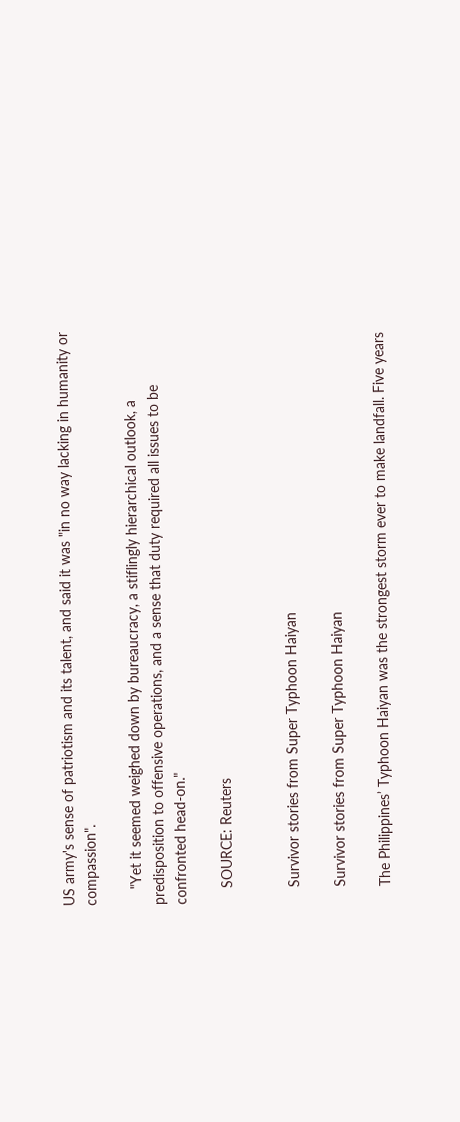US army's sense of patriotism and its talent, and said it was "in no way lacking in humanity or compassion".

    "Yet it seemed weighed down by bureaucracy, a stiflingly hierarchical outlook, a predisposition to offensive operations, and a sense that duty required all issues to be confronted head-on."

    SOURCE: Reuters


    Survivor stories from Super Typhoon Haiyan

    Survivor stories from Super Typhoon Haiyan

    The Philippines’ Typhoon Haiyan was the strongest storm ever to make landfall. Five years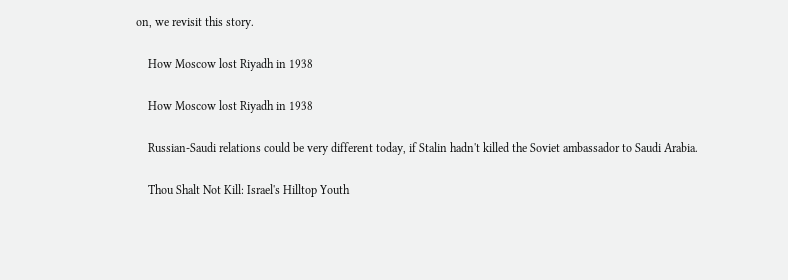on, we revisit this story.

    How Moscow lost Riyadh in 1938

    How Moscow lost Riyadh in 1938

    Russian-Saudi relations could be very different today, if Stalin hadn't killed the Soviet ambassador to Saudi Arabia.

    Thou Shalt Not Kill: Israel's Hilltop Youth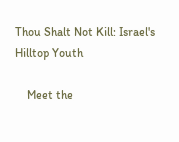Thou Shalt Not Kill: Israel's Hilltop Youth

    Meet the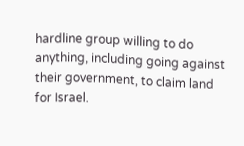hardline group willing to do anything, including going against their government, to claim land for Israel.